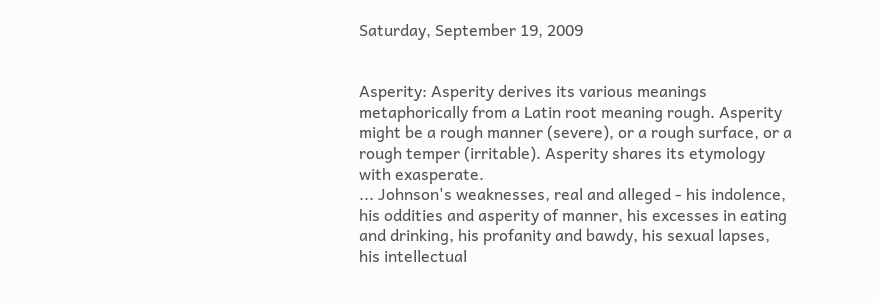Saturday, September 19, 2009


Asperity: Asperity derives its various meanings metaphorically from a Latin root meaning rough. Asperity might be a rough manner (severe), or a rough surface, or a rough temper (irritable). Asperity shares its etymology with exasperate.
... Johnson's weaknesses, real and alleged - his indolence, his oddities and asperity of manner, his excesses in eating and drinking, his profanity and bawdy, his sexual lapses, his intellectual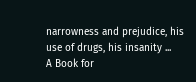narrowness and prejudice, his use of drugs, his insanity ...
A Book for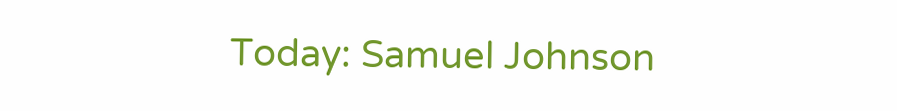Today: Samuel Johnson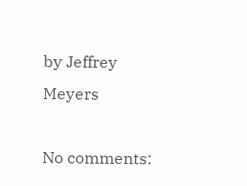by Jeffrey Meyers

No comments: